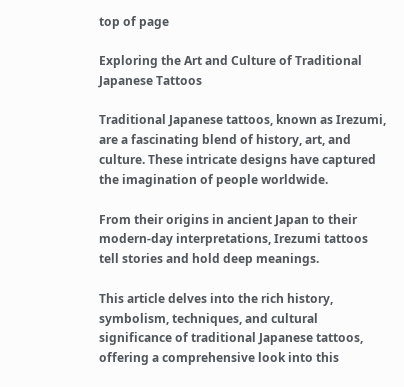top of page

Exploring the Art and Culture of Traditional Japanese Tattoos

Traditional Japanese tattoos, known as Irezumi, are a fascinating blend of history, art, and culture. These intricate designs have captured the imagination of people worldwide.

From their origins in ancient Japan to their modern-day interpretations, Irezumi tattoos tell stories and hold deep meanings.

This article delves into the rich history, symbolism, techniques, and cultural significance of traditional Japanese tattoos, offering a comprehensive look into this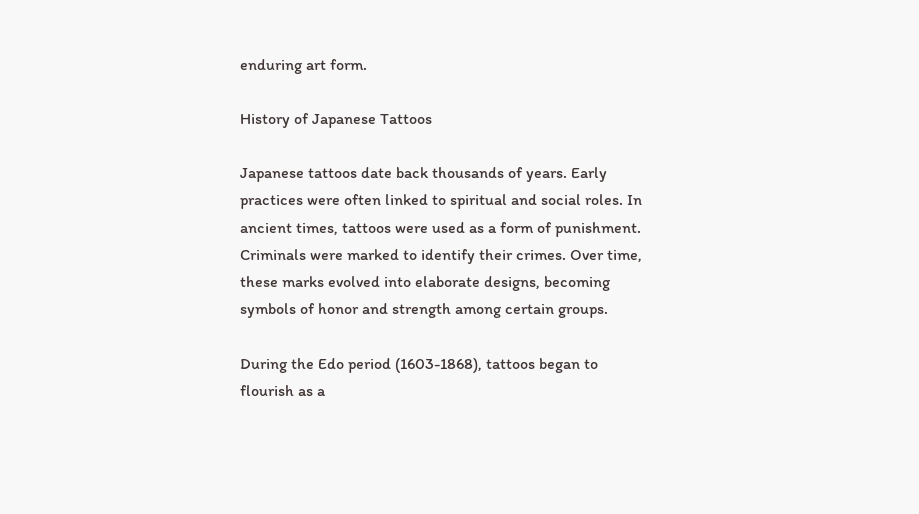enduring art form.

History of Japanese Tattoos

Japanese tattoos date back thousands of years. Early practices were often linked to spiritual and social roles. In ancient times, tattoos were used as a form of punishment. Criminals were marked to identify their crimes. Over time, these marks evolved into elaborate designs, becoming symbols of honor and strength among certain groups.

During the Edo period (1603-1868), tattoos began to flourish as a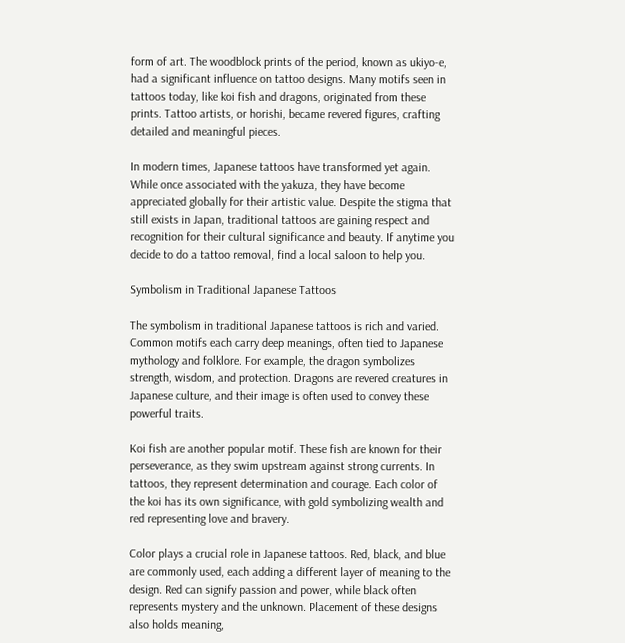form of art. The woodblock prints of the period, known as ukiyo-e, had a significant influence on tattoo designs. Many motifs seen in tattoos today, like koi fish and dragons, originated from these prints. Tattoo artists, or horishi, became revered figures, crafting detailed and meaningful pieces.

In modern times, Japanese tattoos have transformed yet again. While once associated with the yakuza, they have become appreciated globally for their artistic value. Despite the stigma that still exists in Japan, traditional tattoos are gaining respect and recognition for their cultural significance and beauty. If anytime you decide to do a tattoo removal, find a local saloon to help you.

Symbolism in Traditional Japanese Tattoos

The symbolism in traditional Japanese tattoos is rich and varied. Common motifs each carry deep meanings, often tied to Japanese mythology and folklore. For example, the dragon symbolizes strength, wisdom, and protection. Dragons are revered creatures in Japanese culture, and their image is often used to convey these powerful traits.

Koi fish are another popular motif. These fish are known for their perseverance, as they swim upstream against strong currents. In tattoos, they represent determination and courage. Each color of the koi has its own significance, with gold symbolizing wealth and red representing love and bravery.

Color plays a crucial role in Japanese tattoos. Red, black, and blue are commonly used, each adding a different layer of meaning to the design. Red can signify passion and power, while black often represents mystery and the unknown. Placement of these designs also holds meaning,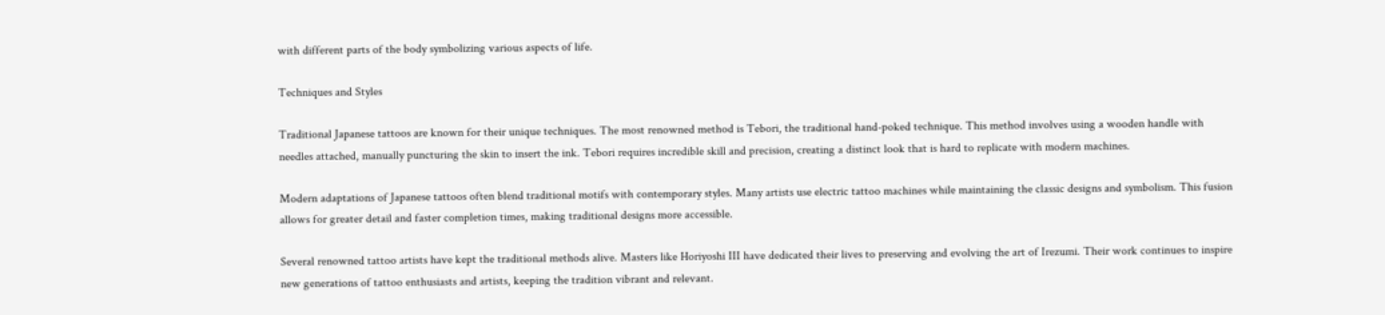with different parts of the body symbolizing various aspects of life.

Techniques and Styles

Traditional Japanese tattoos are known for their unique techniques. The most renowned method is Tebori, the traditional hand-poked technique. This method involves using a wooden handle with needles attached, manually puncturing the skin to insert the ink. Tebori requires incredible skill and precision, creating a distinct look that is hard to replicate with modern machines.

Modern adaptations of Japanese tattoos often blend traditional motifs with contemporary styles. Many artists use electric tattoo machines while maintaining the classic designs and symbolism. This fusion allows for greater detail and faster completion times, making traditional designs more accessible.

Several renowned tattoo artists have kept the traditional methods alive. Masters like Horiyoshi III have dedicated their lives to preserving and evolving the art of Irezumi. Their work continues to inspire new generations of tattoo enthusiasts and artists, keeping the tradition vibrant and relevant.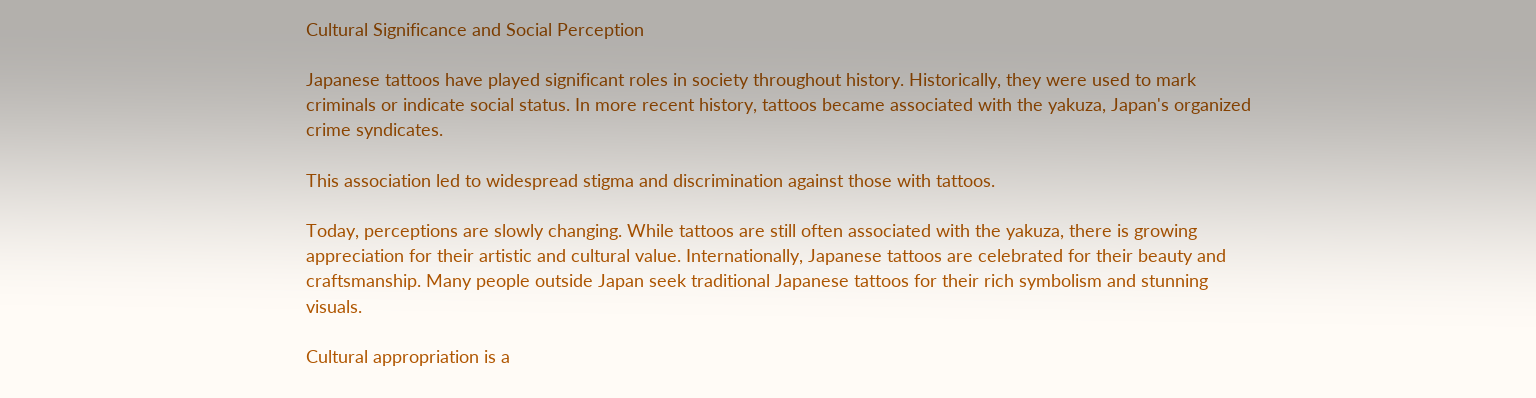Cultural Significance and Social Perception

Japanese tattoos have played significant roles in society throughout history. Historically, they were used to mark criminals or indicate social status. In more recent history, tattoos became associated with the yakuza, Japan's organized crime syndicates.

This association led to widespread stigma and discrimination against those with tattoos.

Today, perceptions are slowly changing. While tattoos are still often associated with the yakuza, there is growing appreciation for their artistic and cultural value. Internationally, Japanese tattoos are celebrated for their beauty and craftsmanship. Many people outside Japan seek traditional Japanese tattoos for their rich symbolism and stunning visuals.

Cultural appropriation is a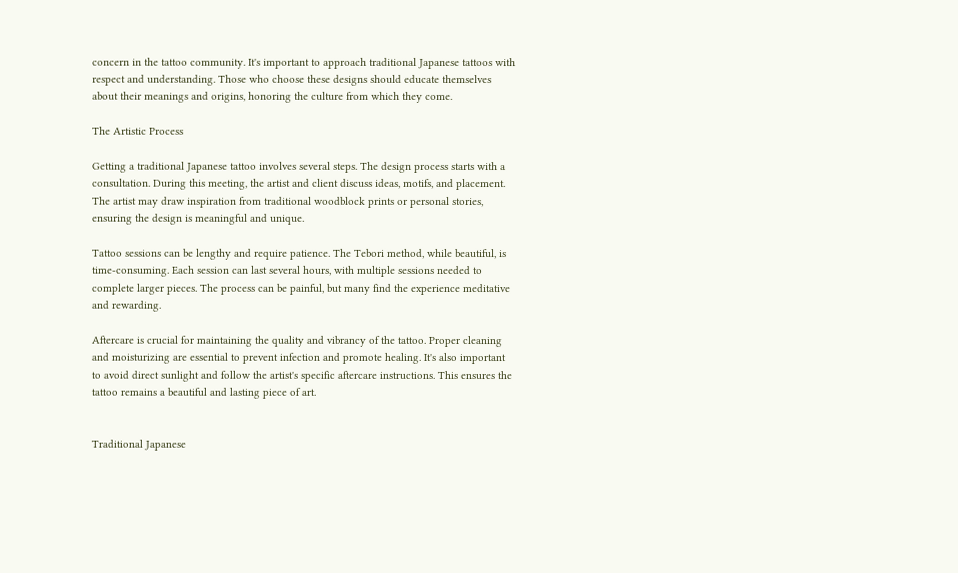concern in the tattoo community. It's important to approach traditional Japanese tattoos with respect and understanding. Those who choose these designs should educate themselves about their meanings and origins, honoring the culture from which they come.

The Artistic Process

Getting a traditional Japanese tattoo involves several steps. The design process starts with a consultation. During this meeting, the artist and client discuss ideas, motifs, and placement. The artist may draw inspiration from traditional woodblock prints or personal stories, ensuring the design is meaningful and unique.

Tattoo sessions can be lengthy and require patience. The Tebori method, while beautiful, is time-consuming. Each session can last several hours, with multiple sessions needed to complete larger pieces. The process can be painful, but many find the experience meditative and rewarding.

Aftercare is crucial for maintaining the quality and vibrancy of the tattoo. Proper cleaning and moisturizing are essential to prevent infection and promote healing. It's also important to avoid direct sunlight and follow the artist's specific aftercare instructions. This ensures the tattoo remains a beautiful and lasting piece of art.


Traditional Japanese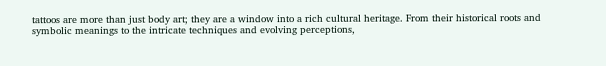tattoos are more than just body art; they are a window into a rich cultural heritage. From their historical roots and symbolic meanings to the intricate techniques and evolving perceptions,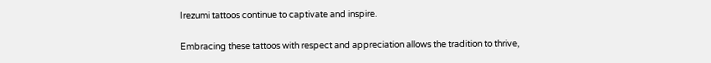Irezumi tattoos continue to captivate and inspire.

Embracing these tattoos with respect and appreciation allows the tradition to thrive,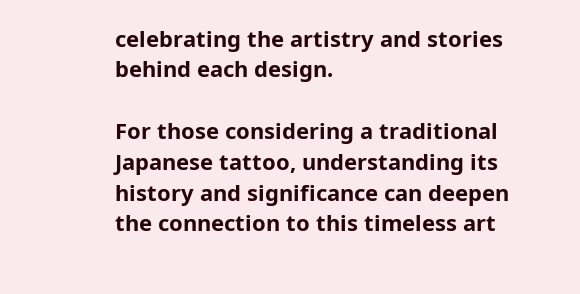celebrating the artistry and stories behind each design.

For those considering a traditional Japanese tattoo, understanding its history and significance can deepen the connection to this timeless art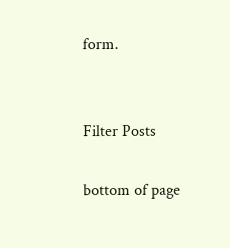form.


Filter Posts

bottom of page